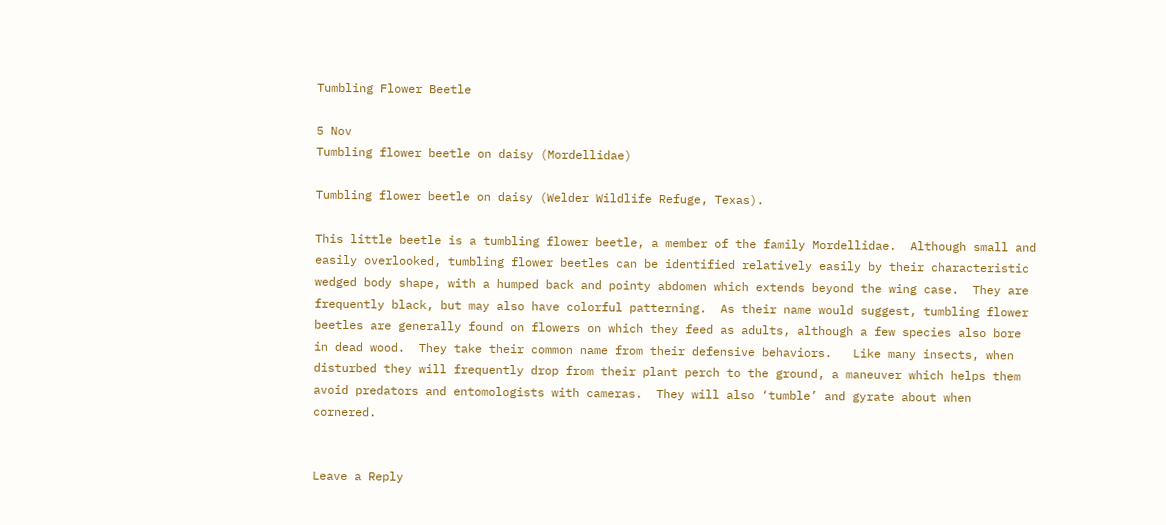Tumbling Flower Beetle

5 Nov
Tumbling flower beetle on daisy (Mordellidae)

Tumbling flower beetle on daisy (Welder Wildlife Refuge, Texas).

This little beetle is a tumbling flower beetle, a member of the family Mordellidae.  Although small and easily overlooked, tumbling flower beetles can be identified relatively easily by their characteristic wedged body shape, with a humped back and pointy abdomen which extends beyond the wing case.  They are frequently black, but may also have colorful patterning.  As their name would suggest, tumbling flower beetles are generally found on flowers on which they feed as adults, although a few species also bore in dead wood.  They take their common name from their defensive behaviors.   Like many insects, when disturbed they will frequently drop from their plant perch to the ground, a maneuver which helps them avoid predators and entomologists with cameras.  They will also ‘tumble’ and gyrate about when cornered.


Leave a Reply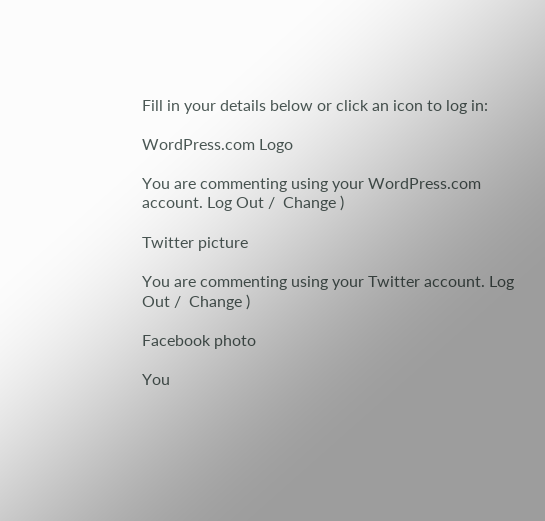Fill in your details below or click an icon to log in:

WordPress.com Logo

You are commenting using your WordPress.com account. Log Out /  Change )

Twitter picture

You are commenting using your Twitter account. Log Out /  Change )

Facebook photo

You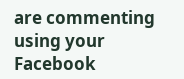are commenting using your Facebook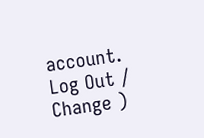account. Log Out /  Change )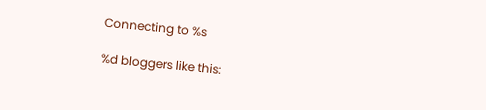Connecting to %s

%d bloggers like this: